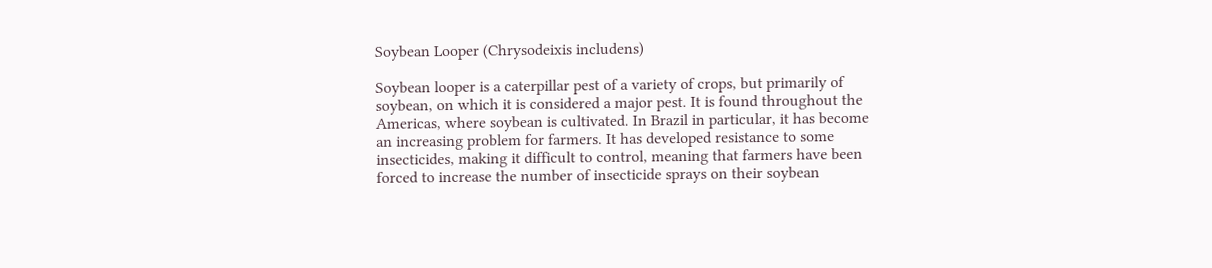Soybean Looper (Chrysodeixis includens)

Soybean looper is a caterpillar pest of a variety of crops, but primarily of soybean, on which it is considered a major pest. It is found throughout the Americas, where soybean is cultivated. In Brazil in particular, it has become an increasing problem for farmers. It has developed resistance to some insecticides, making it difficult to control, meaning that farmers have been forced to increase the number of insecticide sprays on their soybean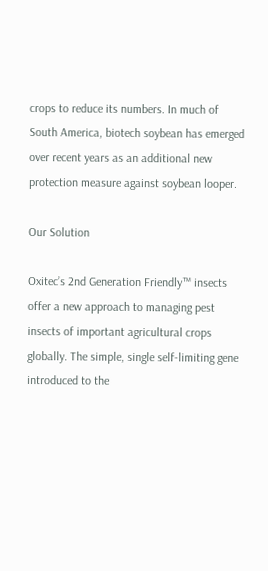crops to reduce its numbers. In much of South America, biotech soybean has emerged over recent years as an additional new protection measure against soybean looper.

Our Solution

Oxitec’s 2nd Generation Friendly™ insects offer a new approach to managing pest insects of important agricultural crops globally. The simple, single self-limiting gene introduced to the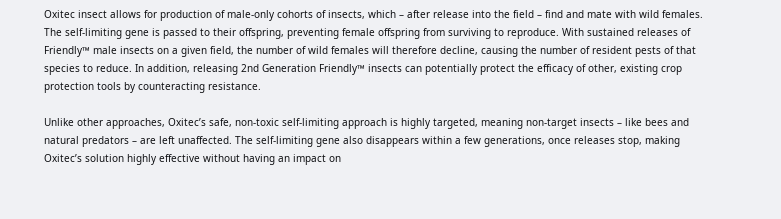Oxitec insect allows for production of male-only cohorts of insects, which – after release into the field – find and mate with wild females. The self-limiting gene is passed to their offspring, preventing female offspring from surviving to reproduce. With sustained releases of Friendly™ male insects on a given field, the number of wild females will therefore decline, causing the number of resident pests of that species to reduce. In addition, releasing 2nd Generation Friendly™ insects can potentially protect the efficacy of other, existing crop protection tools by counteracting resistance.

Unlike other approaches, Oxitec’s safe, non-toxic self-limiting approach is highly targeted, meaning non-target insects – like bees and natural predators – are left unaffected. The self-limiting gene also disappears within a few generations, once releases stop, making Oxitec’s solution highly effective without having an impact on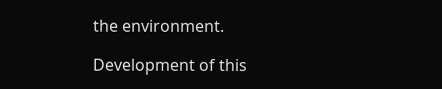the environment.

Development of this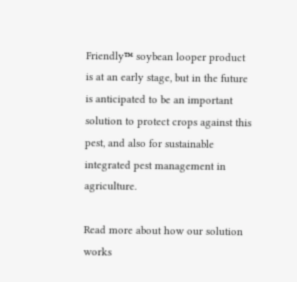Friendly™ soybean looper product is at an early stage, but in the future is anticipated to be an important solution to protect crops against this pest, and also for sustainable integrated pest management in agriculture.

Read more about how our solution works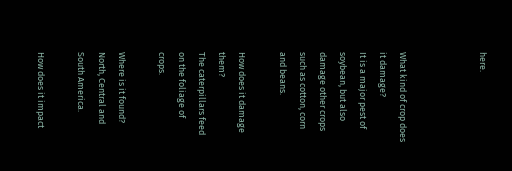here.



What kind of crop does it damage?
It is a major pest of soybean, but also damage other crops such as cotton, corn and beans.

How does it damage them?
The caterpillars feed on the foliage of crops.

Where is it found?
North, Central and South America.

How does it impact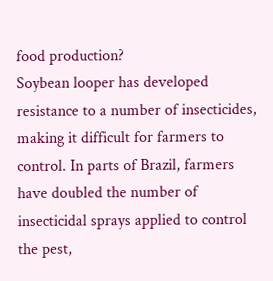food production?
Soybean looper has developed resistance to a number of insecticides, making it difficult for farmers to control. In parts of Brazil, farmers have doubled the number of insecticidal sprays applied to control the pest,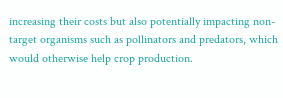increasing their costs but also potentially impacting non-target organisms such as pollinators and predators, which would otherwise help crop production.